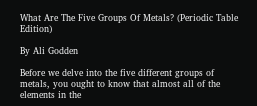What Are The Five Groups Of Metals? (Periodic Table Edition)

By Ali Godden

Before we delve into the five different groups of metals, you ought to know that almost all of the elements in the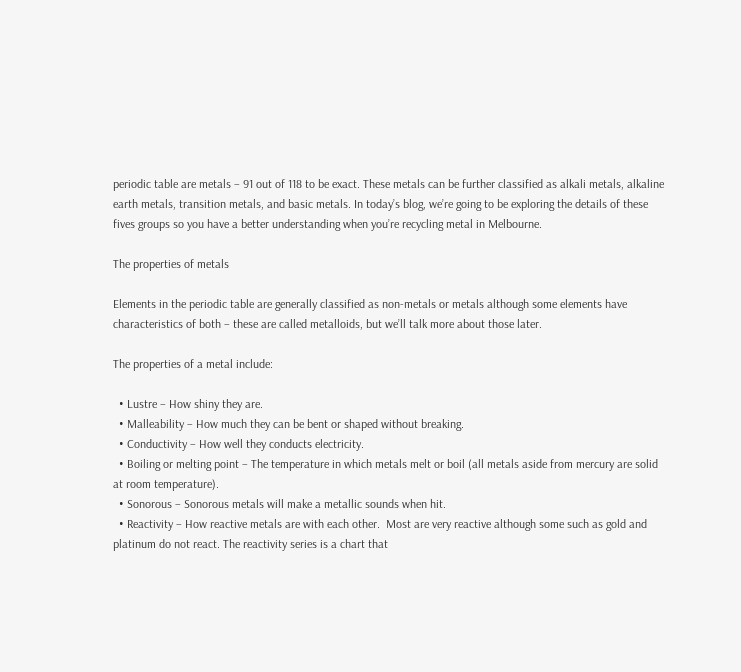periodic table are metals – 91 out of 118 to be exact. These metals can be further classified as alkali metals, alkaline earth metals, transition metals, and basic metals. In today’s blog, we’re going to be exploring the details of these fives groups so you have a better understanding when you’re recycling metal in Melbourne.

The properties of metals

Elements in the periodic table are generally classified as non-metals or metals although some elements have characteristics of both – these are called metalloids, but we’ll talk more about those later.

The properties of a metal include:

  • Lustre – How shiny they are.
  • Malleability – How much they can be bent or shaped without breaking.
  • Conductivity – How well they conducts electricity.
  • Boiling or melting point – The temperature in which metals melt or boil (all metals aside from mercury are solid at room temperature).
  • Sonorous – Sonorous metals will make a metallic sounds when hit.
  • Reactivity – How reactive metals are with each other.  Most are very reactive although some such as gold and platinum do not react. The reactivity series is a chart that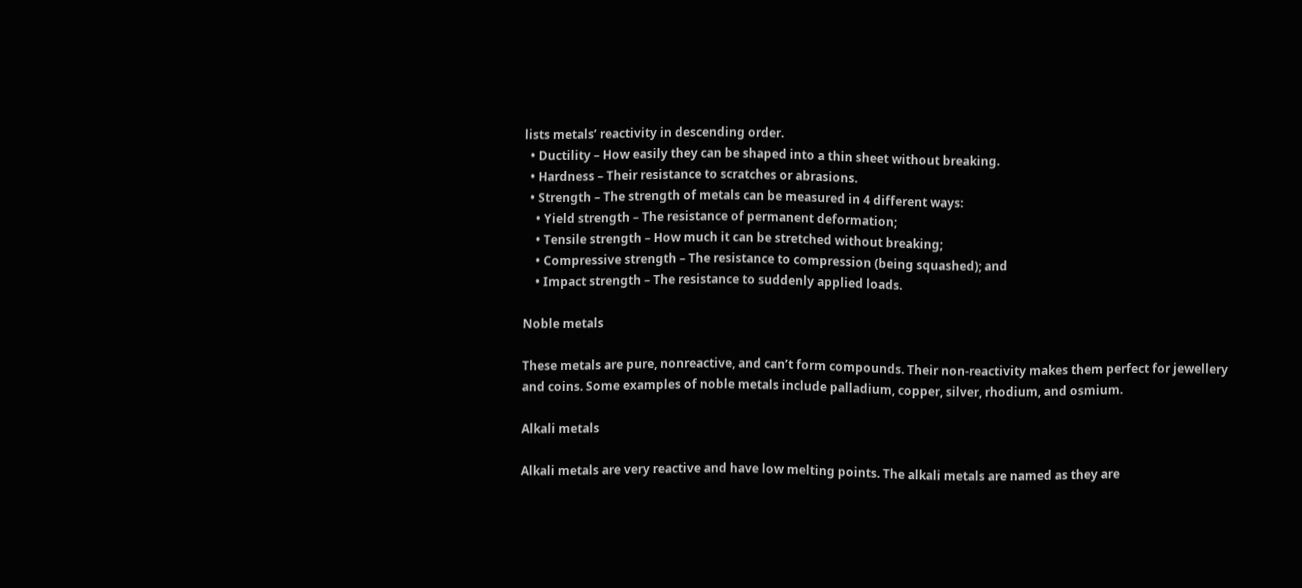lists metals’ reactivity in descending order.
  • Ductility – How easily they can be shaped into a thin sheet without breaking.
  • Hardness – Their resistance to scratches or abrasions.
  • Strength – The strength of metals can be measured in 4 different ways:
    • Yield strength – The resistance of permanent deformation;
    • Tensile strength – How much it can be stretched without breaking;
    • Compressive strength – The resistance to compression (being squashed); and
    • Impact strength – The resistance to suddenly applied loads.

Noble metals

These metals are pure, nonreactive, and can’t form compounds. Their non-reactivity makes them perfect for jewellery and coins. Some examples of noble metals include palladium, copper, silver, rhodium, and osmium.

Alkali metals

Alkali metals are very reactive and have low melting points. The alkali metals are named as they are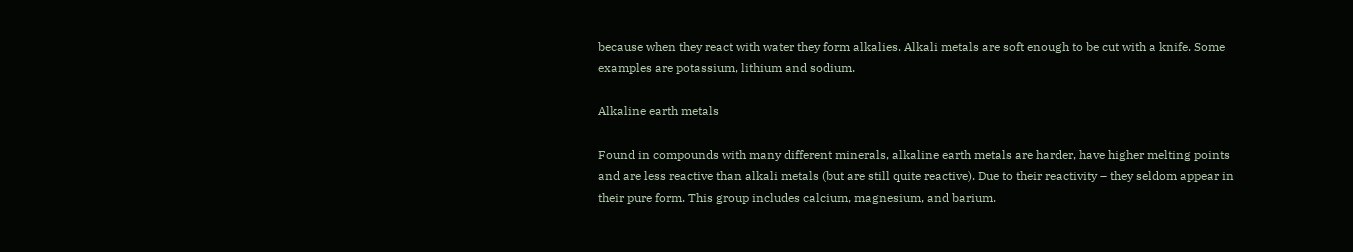because when they react with water they form alkalies. Alkali metals are soft enough to be cut with a knife. Some examples are potassium, lithium and sodium.

Alkaline earth metals

Found in compounds with many different minerals, alkaline earth metals are harder, have higher melting points and are less reactive than alkali metals (but are still quite reactive). Due to their reactivity – they seldom appear in their pure form. This group includes calcium, magnesium, and barium.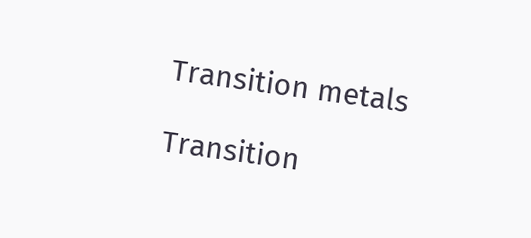Transition metals

Transition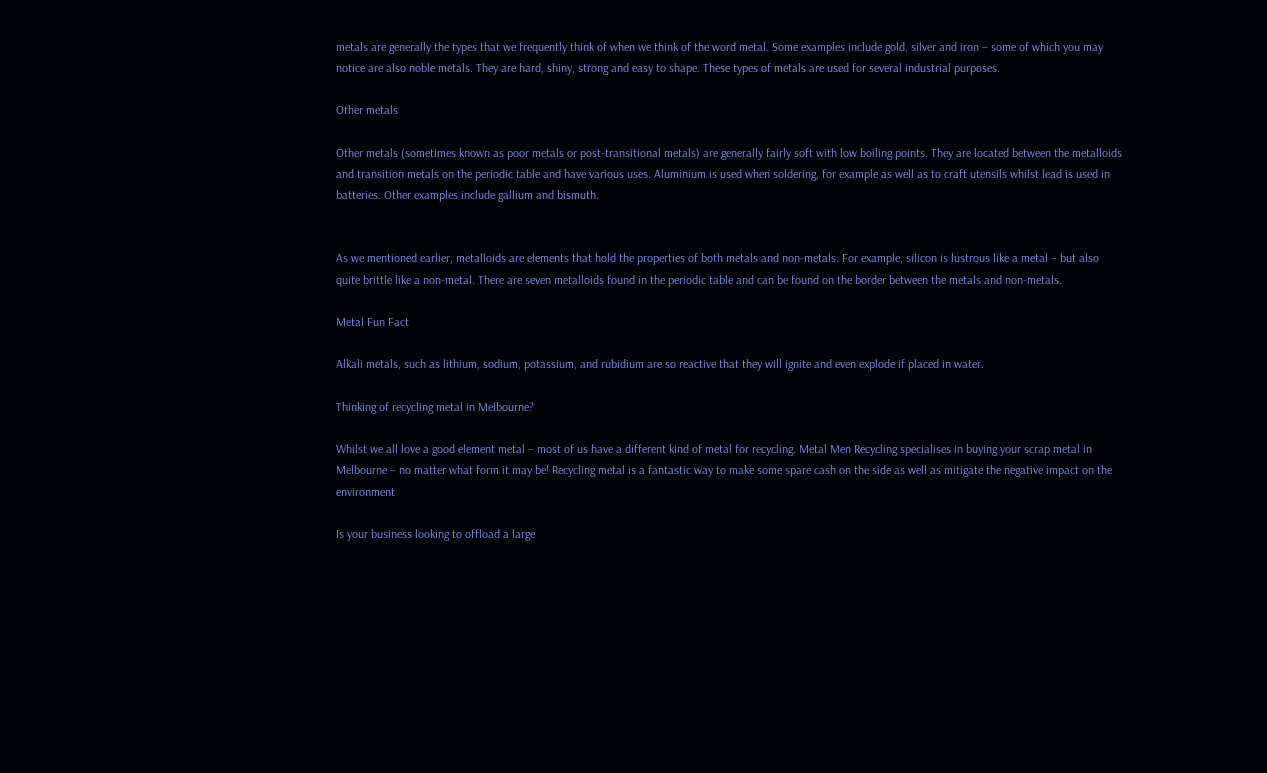metals are generally the types that we frequently think of when we think of the word metal. Some examples include gold, silver and iron – some of which you may notice are also noble metals. They are hard, shiny, strong and easy to shape. These types of metals are used for several industrial purposes.

Other metals

Other metals (sometimes known as poor metals or post-transitional metals) are generally fairly soft with low boiling points. They are located between the metalloids and transition metals on the periodic table and have various uses. Aluminium is used when soldering, for example as well as to craft utensils whilst lead is used in batteries. Other examples include gallium and bismuth.


As we mentioned earlier, metalloids are elements that hold the properties of both metals and non-metals. For example, silicon is lustrous like a metal – but also quite brittle like a non-metal. There are seven metalloids found in the periodic table and can be found on the border between the metals and non-metals.

Metal Fun Fact

Alkali metals, such as lithium, sodium, potassium, and rubidium are so reactive that they will ignite and even explode if placed in water.

Thinking of recycling metal in Melbourne?

Whilst we all love a good element metal – most of us have a different kind of metal for recycling. Metal Men Recycling specialises in buying your scrap metal in Melbourne – no matter what form it may be! Recycling metal is a fantastic way to make some spare cash on the side as well as mitigate the negative impact on the environment

Is your business looking to offload a large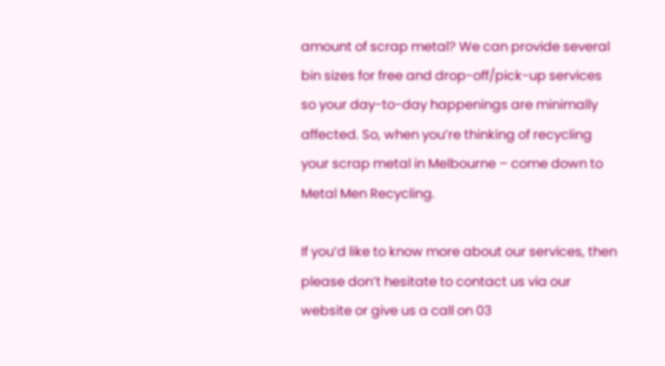amount of scrap metal? We can provide several bin sizes for free and drop-off/pick-up services so your day-to-day happenings are minimally affected. So, when you’re thinking of recycling your scrap metal in Melbourne – come down to Metal Men Recycling.

If you’d like to know more about our services, then please don’t hesitate to contact us via our website or give us a call on 03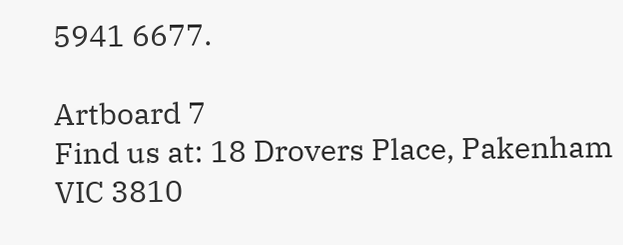5941 6677.

Artboard 7
Find us at: 18 Drovers Place, Pakenham VIC 3810